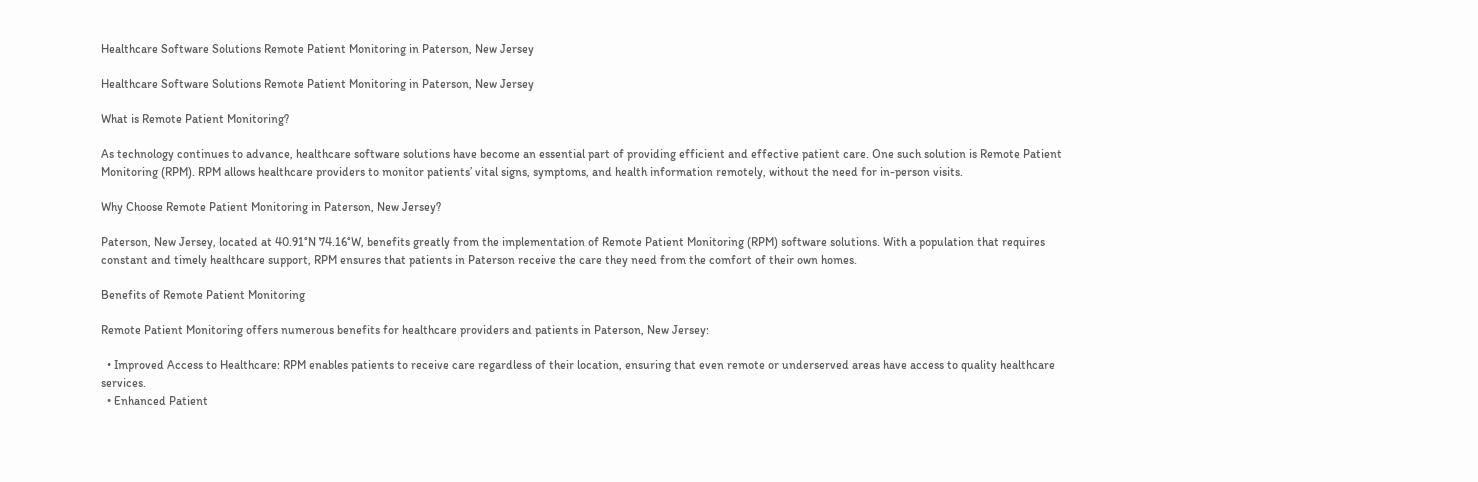Healthcare Software Solutions Remote Patient Monitoring in Paterson, New Jersey

Healthcare Software Solutions Remote Patient Monitoring in Paterson, New Jersey

What is Remote Patient Monitoring?

As technology continues to advance, healthcare software solutions have become an essential part of providing efficient and effective patient care. One such solution is Remote Patient Monitoring (RPM). RPM allows healthcare providers to monitor patients’ vital signs, symptoms, and health information remotely, without the need for in-person visits.

Why Choose Remote Patient Monitoring in Paterson, New Jersey?

Paterson, New Jersey, located at 40.91°N 74.16°W, benefits greatly from the implementation of Remote Patient Monitoring (RPM) software solutions. With a population that requires constant and timely healthcare support, RPM ensures that patients in Paterson receive the care they need from the comfort of their own homes.

Benefits of Remote Patient Monitoring

Remote Patient Monitoring offers numerous benefits for healthcare providers and patients in Paterson, New Jersey:

  • Improved Access to Healthcare: RPM enables patients to receive care regardless of their location, ensuring that even remote or underserved areas have access to quality healthcare services.
  • Enhanced Patient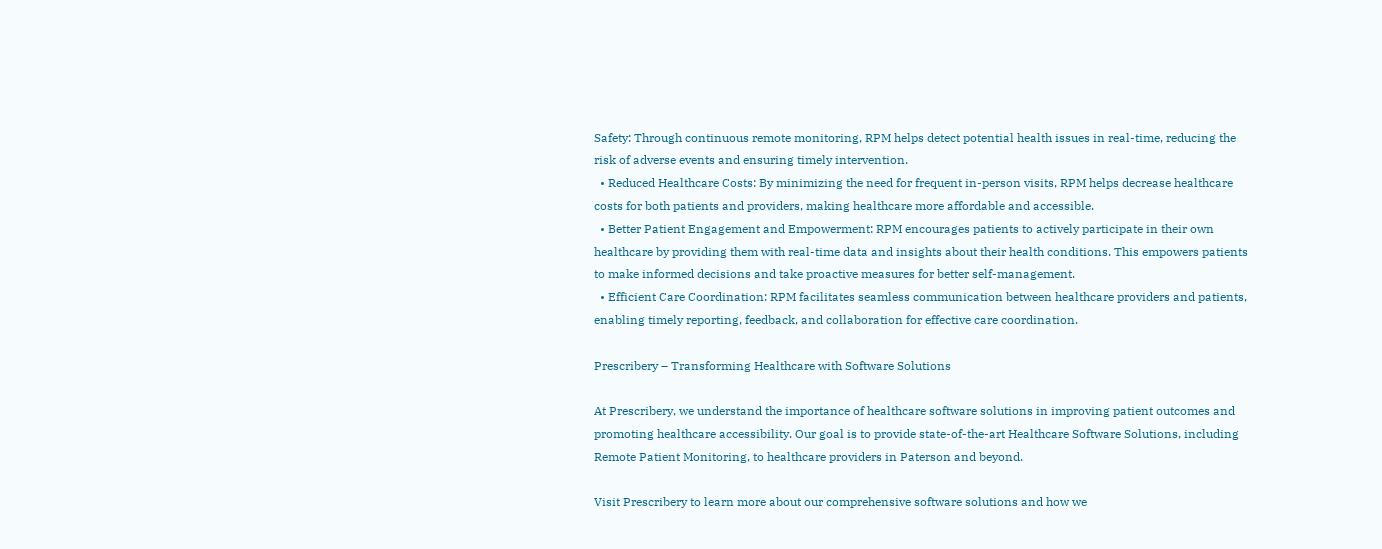Safety: Through continuous remote monitoring, RPM helps detect potential health issues in real-time, reducing the risk of adverse events and ensuring timely intervention.
  • Reduced Healthcare Costs: By minimizing the need for frequent in-person visits, RPM helps decrease healthcare costs for both patients and providers, making healthcare more affordable and accessible.
  • Better Patient Engagement and Empowerment: RPM encourages patients to actively participate in their own healthcare by providing them with real-time data and insights about their health conditions. This empowers patients to make informed decisions and take proactive measures for better self-management.
  • Efficient Care Coordination: RPM facilitates seamless communication between healthcare providers and patients, enabling timely reporting, feedback, and collaboration for effective care coordination.

Prescribery – Transforming Healthcare with Software Solutions

At Prescribery, we understand the importance of healthcare software solutions in improving patient outcomes and promoting healthcare accessibility. Our goal is to provide state-of-the-art Healthcare Software Solutions, including Remote Patient Monitoring, to healthcare providers in Paterson and beyond.

Visit Prescribery to learn more about our comprehensive software solutions and how we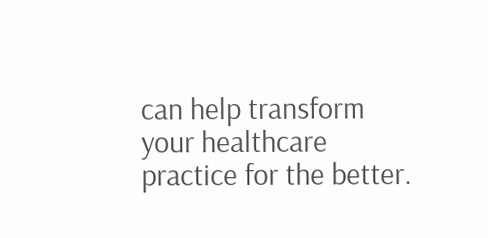can help transform your healthcare practice for the better.